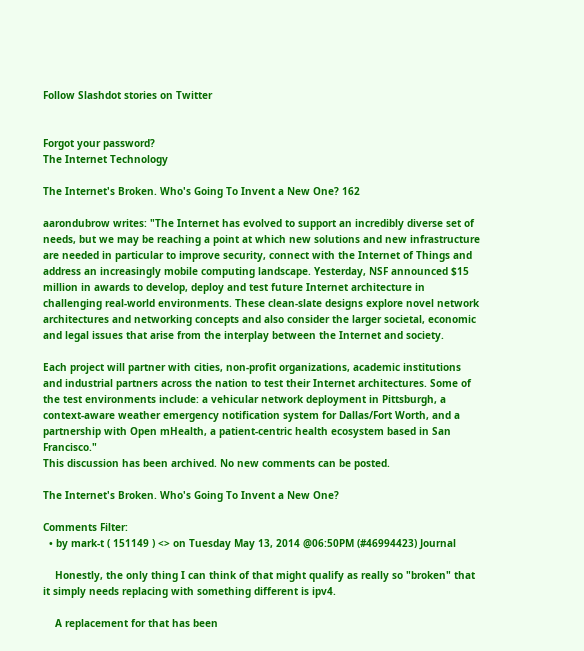Follow Slashdot stories on Twitter


Forgot your password?
The Internet Technology

The Internet's Broken. Who's Going To Invent a New One? 162

aarondubrow writes: "The Internet has evolved to support an incredibly diverse set of needs, but we may be reaching a point at which new solutions and new infrastructure are needed in particular to improve security, connect with the Internet of Things and address an increasingly mobile computing landscape. Yesterday, NSF announced $15 million in awards to develop, deploy and test future Internet architecture in challenging real-world environments. These clean-slate designs explore novel network architectures and networking concepts and also consider the larger societal, economic and legal issues that arise from the interplay between the Internet and society.

Each project will partner with cities, non-profit organizations, academic institutions and industrial partners across the nation to test their Internet architectures. Some of the test environments include: a vehicular network deployment in Pittsburgh, a context-aware weather emergency notification system for Dallas/Fort Worth, and a partnership with Open mHealth, a patient-centric health ecosystem based in San Francisco."
This discussion has been archived. No new comments can be posted.

The Internet's Broken. Who's Going To Invent a New One?

Comments Filter:
  • by mark-t ( 151149 ) <> on Tuesday May 13, 2014 @06:50PM (#46994423) Journal

    Honestly, the only thing I can think of that might qualify as really so "broken" that it simply needs replacing with something different is ipv4.

    A replacement for that has been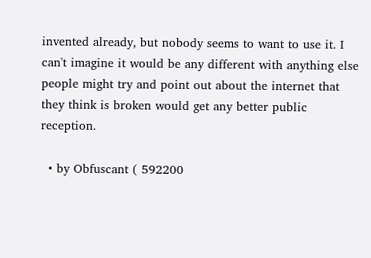invented already, but nobody seems to want to use it. I can't imagine it would be any different with anything else people might try and point out about the internet that they think is broken would get any better public reception.

  • by Obfuscant ( 592200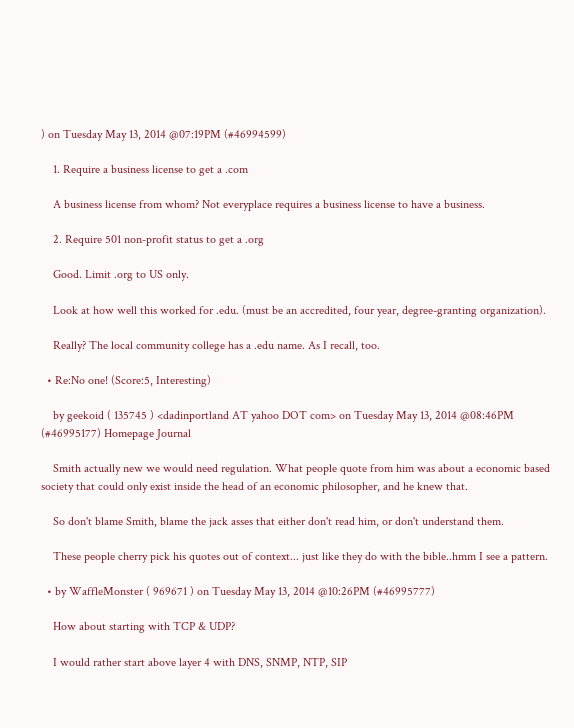) on Tuesday May 13, 2014 @07:19PM (#46994599)

    1. Require a business license to get a .com

    A business license from whom? Not everyplace requires a business license to have a business.

    2. Require 501 non-profit status to get a .org

    Good. Limit .org to US only.

    Look at how well this worked for .edu. (must be an accredited, four year, degree-granting organization).

    Really? The local community college has a .edu name. As I recall, too.

  • Re:No one! (Score:5, Interesting)

    by geekoid ( 135745 ) <dadinportland AT yahoo DOT com> on Tuesday May 13, 2014 @08:46PM (#46995177) Homepage Journal

    Smith actually new we would need regulation. What people quote from him was about a economic based society that could only exist inside the head of an economic philosopher, and he knew that.

    So don't blame Smith, blame the jack asses that either don't read him, or don't understand them.

    These people cherry pick his quotes out of context... just like they do with the bible..hmm I see a pattern.

  • by WaffleMonster ( 969671 ) on Tuesday May 13, 2014 @10:26PM (#46995777)

    How about starting with TCP & UDP?

    I would rather start above layer 4 with DNS, SNMP, NTP, SIP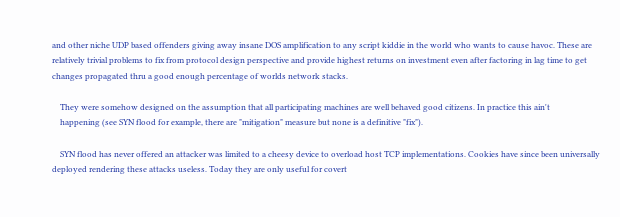and other niche UDP based offenders giving away insane DOS amplification to any script kiddie in the world who wants to cause havoc. These are relatively trivial problems to fix from protocol design perspective and provide highest returns on investment even after factoring in lag time to get changes propagated thru a good enough percentage of worlds network stacks.

    They were somehow designed on the assumption that all participating machines are well behaved good citizens. In practice this ain't
    happening (see SYN flood for example, there are "mitigation" measure but none is a definitive "fix").

    SYN flood has never offered an attacker was limited to a cheesy device to overload host TCP implementations. Cookies have since been universally deployed rendering these attacks useless. Today they are only useful for covert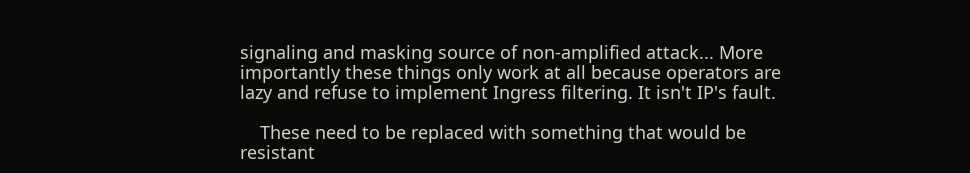signaling and masking source of non-amplified attack... More importantly these things only work at all because operators are lazy and refuse to implement Ingress filtering. It isn't IP's fault.

    These need to be replaced with something that would be resistant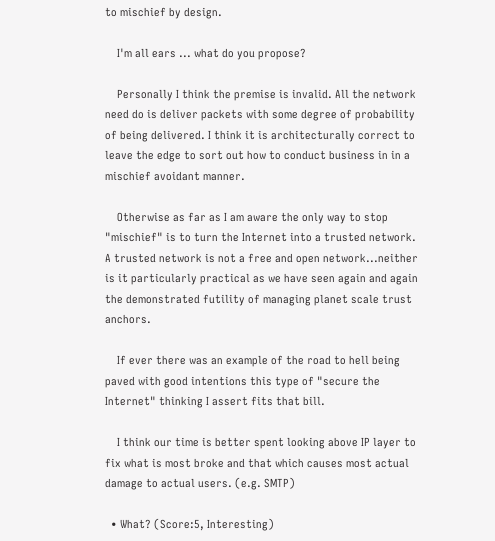to mischief by design.

    I'm all ears ... what do you propose?

    Personally I think the premise is invalid. All the network need do is deliver packets with some degree of probability of being delivered. I think it is architecturally correct to leave the edge to sort out how to conduct business in in a mischief avoidant manner.

    Otherwise as far as I am aware the only way to stop "mischief" is to turn the Internet into a trusted network. A trusted network is not a free and open network...neither is it particularly practical as we have seen again and again the demonstrated futility of managing planet scale trust anchors.

    If ever there was an example of the road to hell being paved with good intentions this type of "secure the Internet" thinking I assert fits that bill.

    I think our time is better spent looking above IP layer to fix what is most broke and that which causes most actual damage to actual users. (e.g. SMTP)

  • What? (Score:5, Interesting)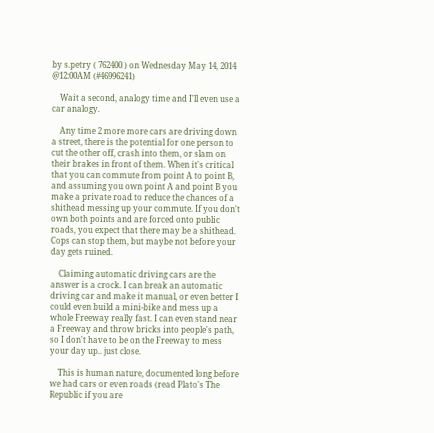by s.petry ( 762400 ) on Wednesday May 14, 2014 @12:00AM (#46996241)

    Wait a second, analogy time and I'll even use a car analogy.

    Any time 2 more more cars are driving down a street, there is the potential for one person to cut the other off, crash into them, or slam on their brakes in front of them. When it's critical that you can commute from point A to point B, and assuming you own point A and point B you make a private road to reduce the chances of a shithead messing up your commute. If you don't own both points and are forced onto public roads, you expect that there may be a shithead. Cops can stop them, but maybe not before your day gets ruined.

    Claiming automatic driving cars are the answer is a crock. I can break an automatic driving car and make it manual, or even better I could even build a mini-bike and mess up a whole Freeway really fast. I can even stand near a Freeway and throw bricks into people's path, so I don't have to be on the Freeway to mess your day up.. just close.

    This is human nature, documented long before we had cars or even roads (read Plato's The Republic if you are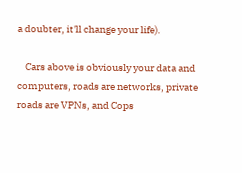a doubter, it'll change your life).

    Cars above is obviously your data and computers, roads are networks, private roads are VPNs, and Cops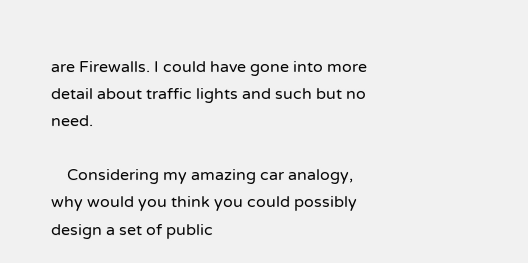are Firewalls. I could have gone into more detail about traffic lights and such but no need.

    Considering my amazing car analogy, why would you think you could possibly design a set of public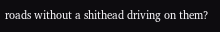roads without a shithead driving on them?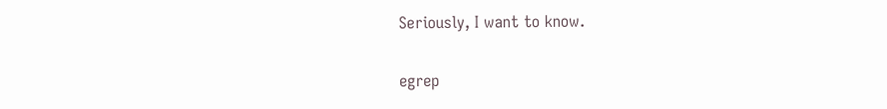Seriously, I want to know.

egrep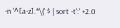-n '^[a-z].*\(' $ | sort -t':' +2.0